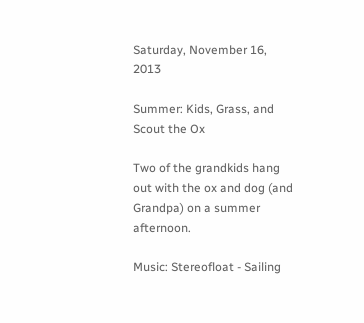Saturday, November 16, 2013

Summer: Kids, Grass, and Scout the Ox

Two of the grandkids hang out with the ox and dog (and Grandpa) on a summer afternoon.

Music: Stereofloat - Sailing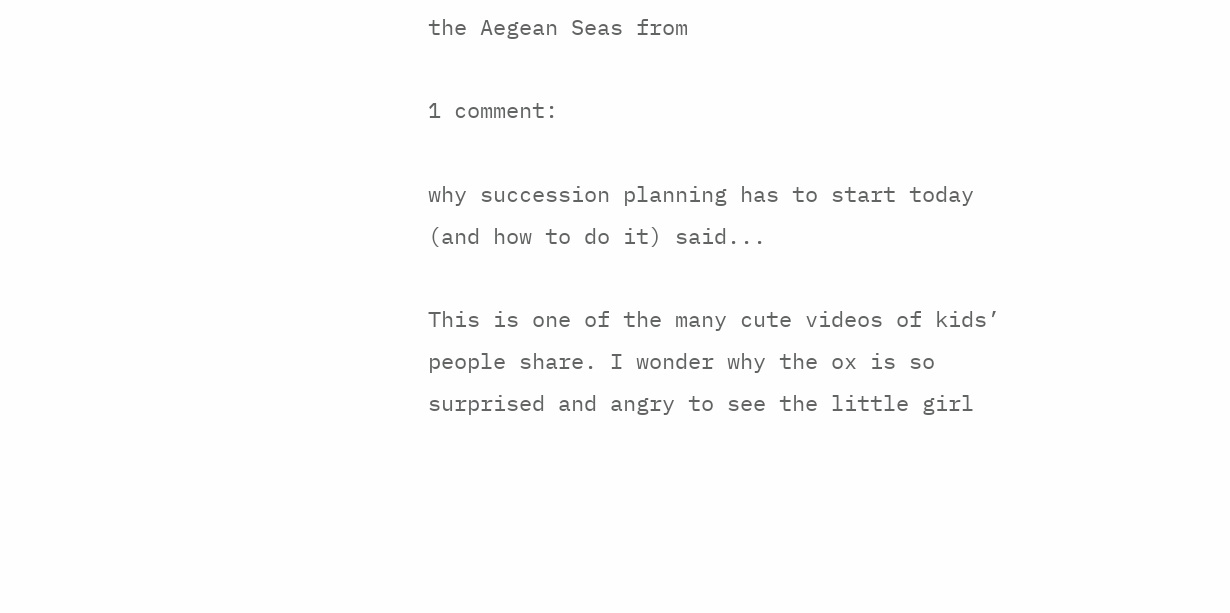the Aegean Seas from

1 comment:

why succession planning has to start today (and how to do it) said...

This is one of the many cute videos of kids’ people share. I wonder why the ox is so surprised and angry to see the little girl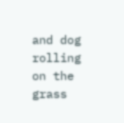and dog rolling on the grass